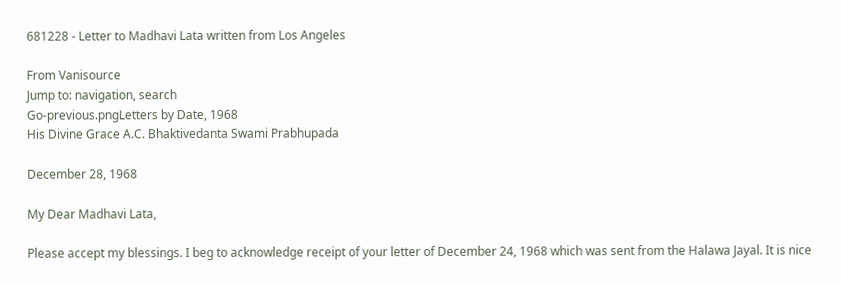681228 - Letter to Madhavi Lata written from Los Angeles

From Vanisource
Jump to: navigation, search
Go-previous.pngLetters by Date, 1968
His Divine Grace A.C. Bhaktivedanta Swami Prabhupada

December 28, 1968

My Dear Madhavi Lata,

Please accept my blessings. I beg to acknowledge receipt of your letter of December 24, 1968 which was sent from the Halawa Jayal. It is nice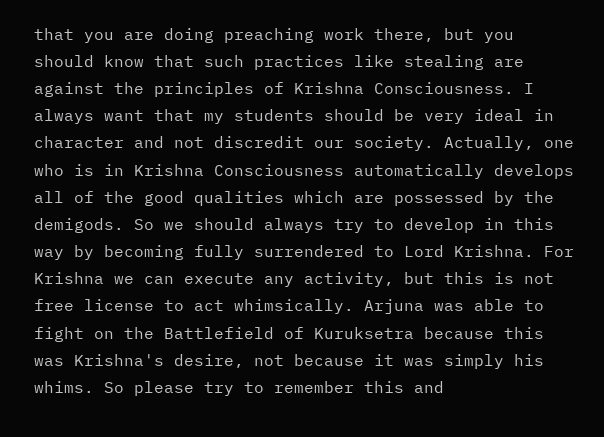that you are doing preaching work there, but you should know that such practices like stealing are against the principles of Krishna Consciousness. I always want that my students should be very ideal in character and not discredit our society. Actually, one who is in Krishna Consciousness automatically develops all of the good qualities which are possessed by the demigods. So we should always try to develop in this way by becoming fully surrendered to Lord Krishna. For Krishna we can execute any activity, but this is not free license to act whimsically. Arjuna was able to fight on the Battlefield of Kuruksetra because this was Krishna's desire, not because it was simply his whims. So please try to remember this and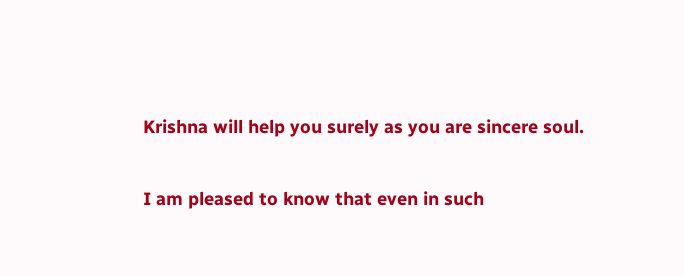Krishna will help you surely as you are sincere soul.

I am pleased to know that even in such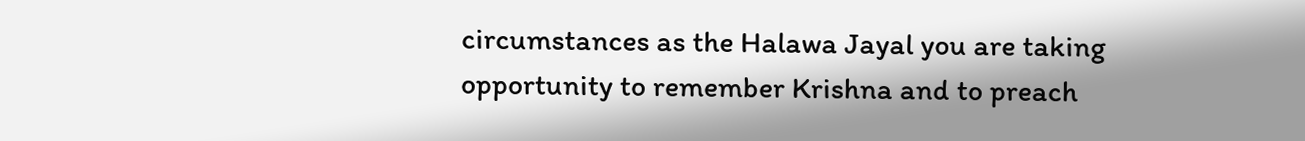circumstances as the Halawa Jayal you are taking opportunity to remember Krishna and to preach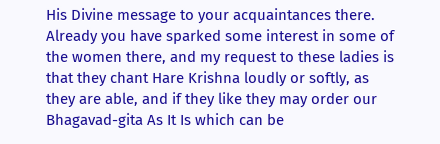His Divine message to your acquaintances there. Already you have sparked some interest in some of the women there, and my request to these ladies is that they chant Hare Krishna loudly or softly, as they are able, and if they like they may order our Bhagavad-gita As It Is which can be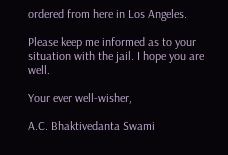ordered from here in Los Angeles.

Please keep me informed as to your situation with the jail. I hope you are well.

Your ever well-wisher,

A.C. Bhaktivedanta Swami